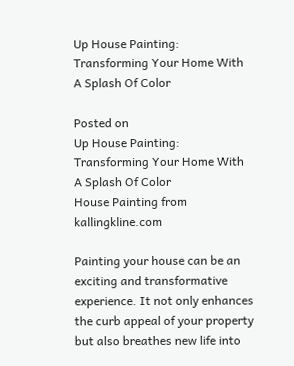Up House Painting: Transforming Your Home With A Splash Of Color

Posted on
Up House Painting: Transforming Your Home With A Splash Of Color
House Painting from kallingkline.com

Painting your house can be an exciting and transformative experience. It not only enhances the curb appeal of your property but also breathes new life into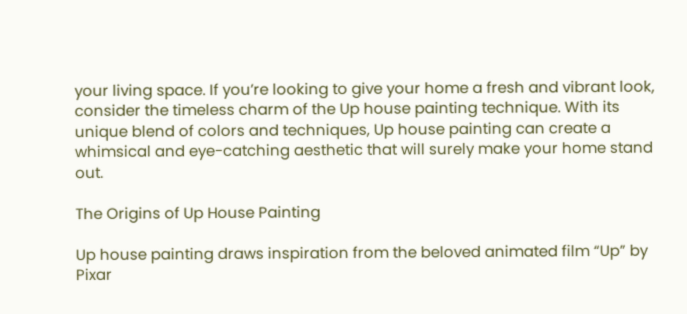your living space. If you’re looking to give your home a fresh and vibrant look, consider the timeless charm of the Up house painting technique. With its unique blend of colors and techniques, Up house painting can create a whimsical and eye-catching aesthetic that will surely make your home stand out.

The Origins of Up House Painting

Up house painting draws inspiration from the beloved animated film “Up” by Pixar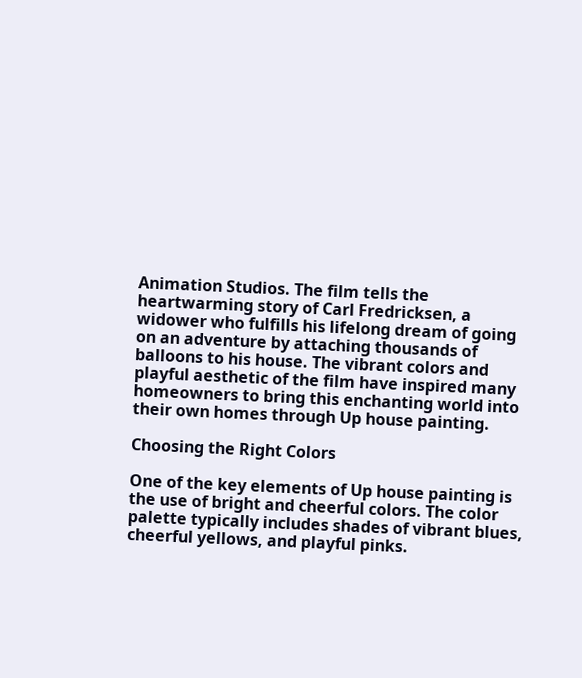Animation Studios. The film tells the heartwarming story of Carl Fredricksen, a widower who fulfills his lifelong dream of going on an adventure by attaching thousands of balloons to his house. The vibrant colors and playful aesthetic of the film have inspired many homeowners to bring this enchanting world into their own homes through Up house painting.

Choosing the Right Colors

One of the key elements of Up house painting is the use of bright and cheerful colors. The color palette typically includes shades of vibrant blues, cheerful yellows, and playful pinks.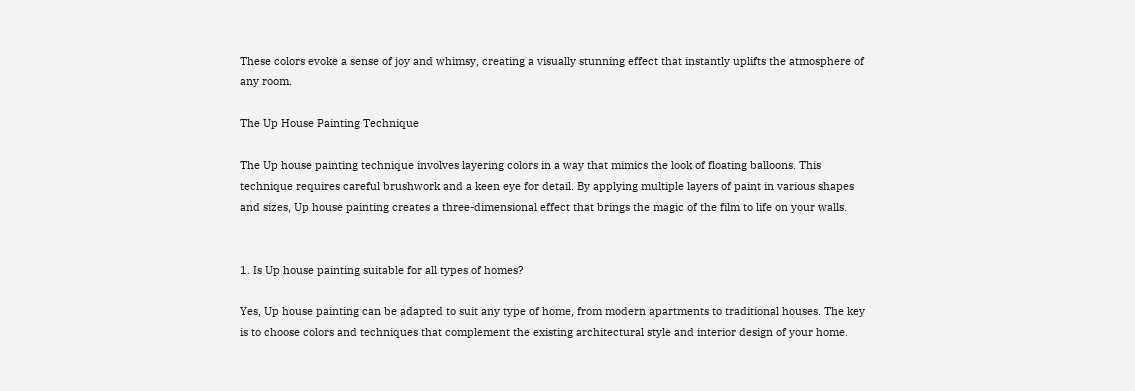These colors evoke a sense of joy and whimsy, creating a visually stunning effect that instantly uplifts the atmosphere of any room.

The Up House Painting Technique

The Up house painting technique involves layering colors in a way that mimics the look of floating balloons. This technique requires careful brushwork and a keen eye for detail. By applying multiple layers of paint in various shapes and sizes, Up house painting creates a three-dimensional effect that brings the magic of the film to life on your walls.


1. Is Up house painting suitable for all types of homes?

Yes, Up house painting can be adapted to suit any type of home, from modern apartments to traditional houses. The key is to choose colors and techniques that complement the existing architectural style and interior design of your home.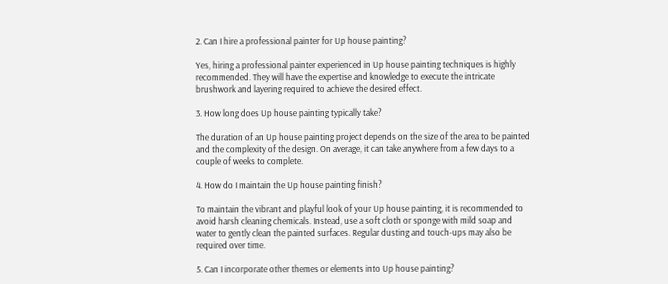2. Can I hire a professional painter for Up house painting?

Yes, hiring a professional painter experienced in Up house painting techniques is highly recommended. They will have the expertise and knowledge to execute the intricate brushwork and layering required to achieve the desired effect.

3. How long does Up house painting typically take?

The duration of an Up house painting project depends on the size of the area to be painted and the complexity of the design. On average, it can take anywhere from a few days to a couple of weeks to complete.

4. How do I maintain the Up house painting finish?

To maintain the vibrant and playful look of your Up house painting, it is recommended to avoid harsh cleaning chemicals. Instead, use a soft cloth or sponge with mild soap and water to gently clean the painted surfaces. Regular dusting and touch-ups may also be required over time.

5. Can I incorporate other themes or elements into Up house painting?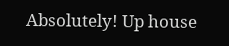Absolutely! Up house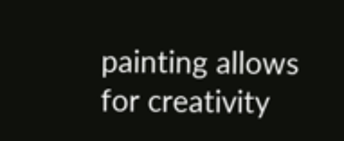painting allows for creativity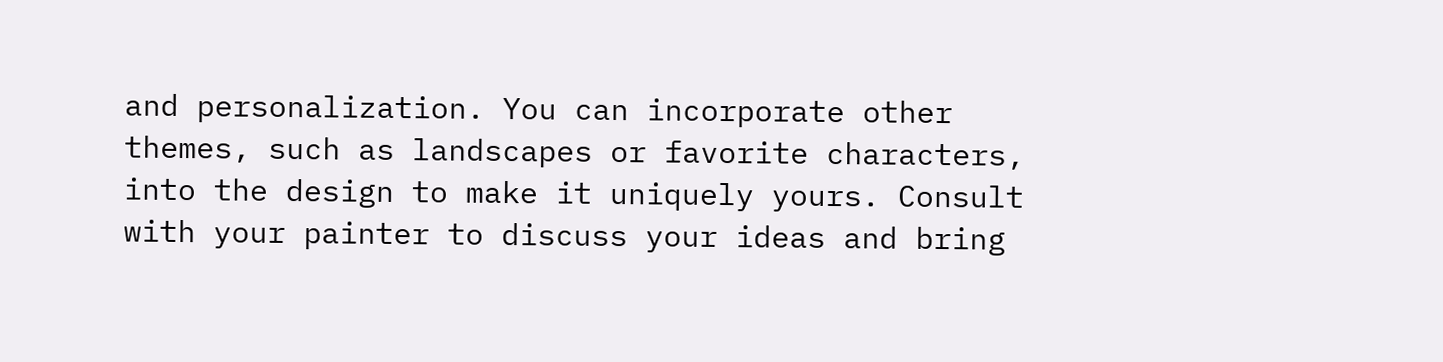and personalization. You can incorporate other themes, such as landscapes or favorite characters, into the design to make it uniquely yours. Consult with your painter to discuss your ideas and bring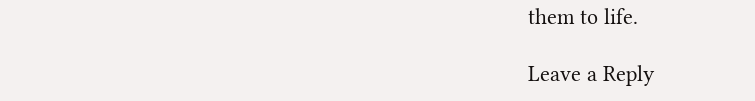them to life.

Leave a Reply